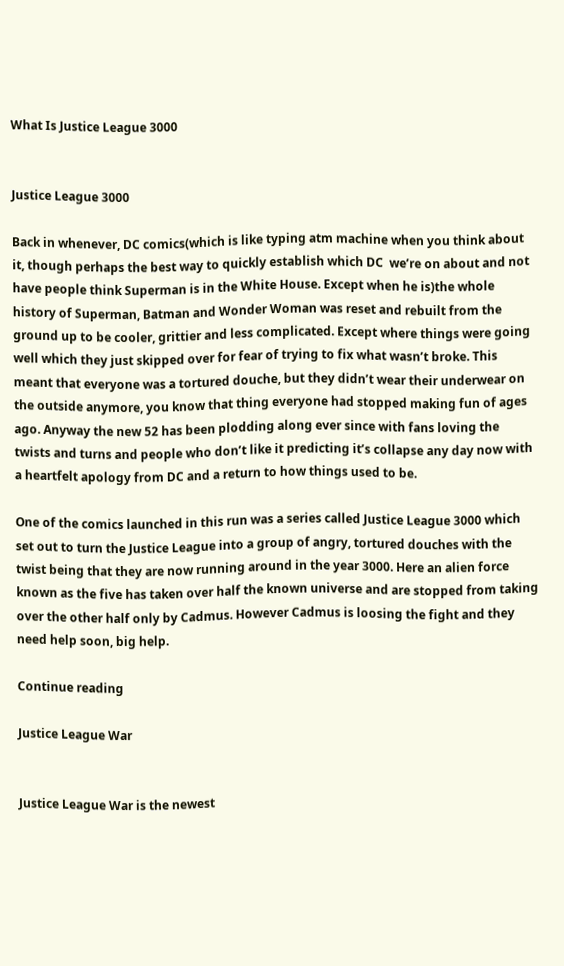What Is Justice League 3000


Justice League 3000

Back in whenever, DC comics(which is like typing atm machine when you think about it, though perhaps the best way to quickly establish which DC  we’re on about and not have people think Superman is in the White House. Except when he is)the whole history of Superman, Batman and Wonder Woman was reset and rebuilt from the ground up to be cooler, grittier and less complicated. Except where things were going well which they just skipped over for fear of trying to fix what wasn’t broke. This meant that everyone was a tortured douche, but they didn’t wear their underwear on the outside anymore, you know that thing everyone had stopped making fun of ages ago. Anyway the new 52 has been plodding along ever since with fans loving the twists and turns and people who don’t like it predicting it’s collapse any day now with a heartfelt apology from DC and a return to how things used to be.

One of the comics launched in this run was a series called Justice League 3000 which set out to turn the Justice League into a group of angry, tortured douches with the twist being that they are now running around in the year 3000. Here an alien force known as the five has taken over half the known universe and are stopped from taking over the other half only by Cadmus. However Cadmus is loosing the fight and they need help soon, big help.

Continue reading

Justice League War


Justice League War is the newest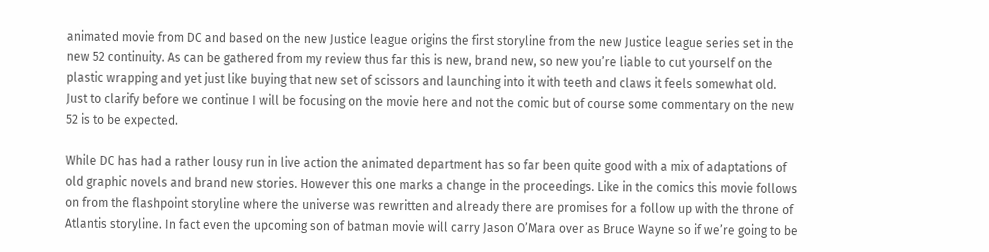animated movie from DC and based on the new Justice league origins the first storyline from the new Justice league series set in the new 52 continuity. As can be gathered from my review thus far this is new, brand new, so new you’re liable to cut yourself on the plastic wrapping and yet just like buying that new set of scissors and launching into it with teeth and claws it feels somewhat old. Just to clarify before we continue I will be focusing on the movie here and not the comic but of course some commentary on the new 52 is to be expected.

While DC has had a rather lousy run in live action the animated department has so far been quite good with a mix of adaptations of old graphic novels and brand new stories. However this one marks a change in the proceedings. Like in the comics this movie follows on from the flashpoint storyline where the universe was rewritten and already there are promises for a follow up with the throne of Atlantis storyline. In fact even the upcoming son of batman movie will carry Jason O’Mara over as Bruce Wayne so if we’re going to be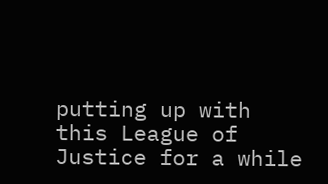putting up with this League of Justice for a while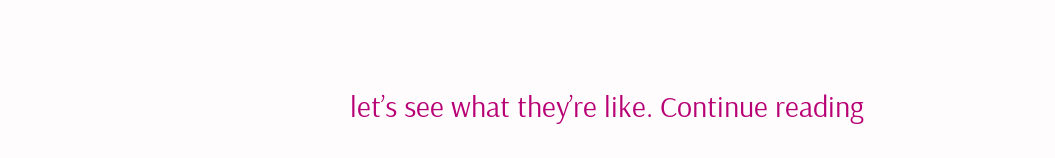let’s see what they’re like. Continue reading